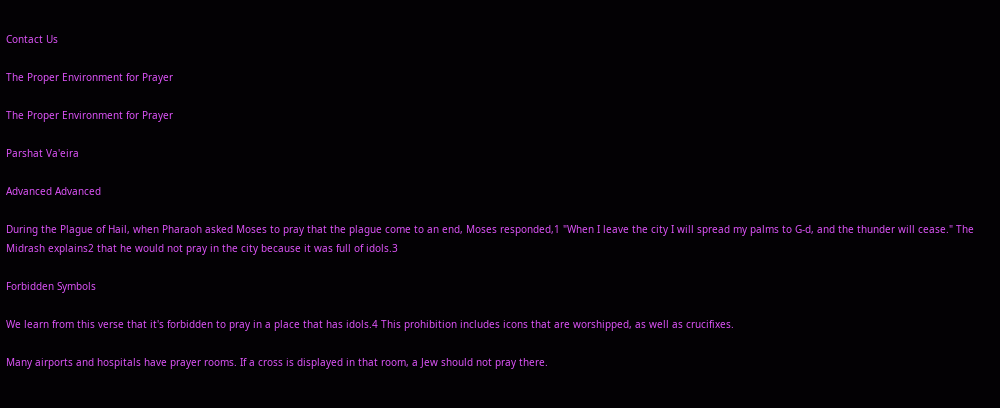Contact Us

The Proper Environment for Prayer

The Proper Environment for Prayer

Parshat Va'eira

Advanced Advanced

During the Plague of Hail, when Pharaoh asked Moses to pray that the plague come to an end, Moses responded,1 "When I leave the city I will spread my palms to G‑d, and the thunder will cease." The Midrash explains2 that he would not pray in the city because it was full of idols.3

Forbidden Symbols

We learn from this verse that it's forbidden to pray in a place that has idols.4 This prohibition includes icons that are worshipped, as well as crucifixes.

Many airports and hospitals have prayer rooms. If a cross is displayed in that room, a Jew should not pray there.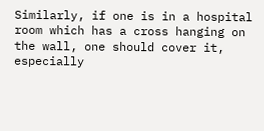Similarly, if one is in a hospital room which has a cross hanging on the wall, one should cover it, especially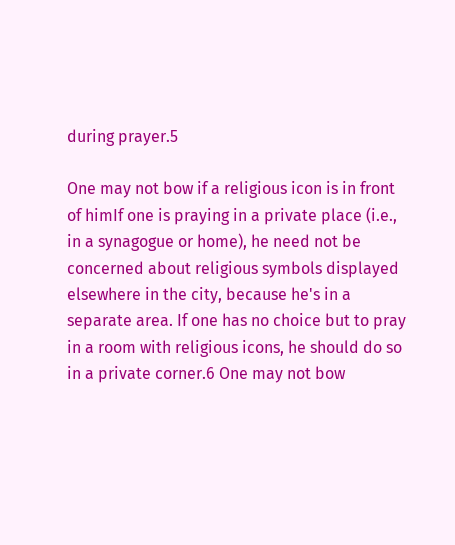during prayer.5

One may not bow if a religious icon is in front of himIf one is praying in a private place (i.e., in a synagogue or home), he need not be concerned about religious symbols displayed elsewhere in the city, because he's in a separate area. If one has no choice but to pray in a room with religious icons, he should do so in a private corner.6 One may not bow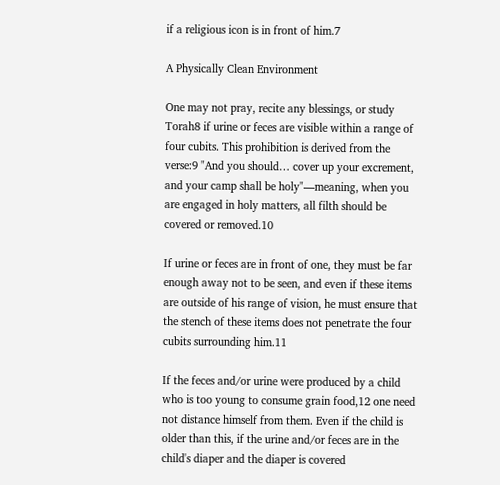if a religious icon is in front of him.7

A Physically Clean Environment

One may not pray, recite any blessings, or study Torah8 if urine or feces are visible within a range of four cubits. This prohibition is derived from the verse:9 "And you should… cover up your excrement, and your camp shall be holy"—meaning, when you are engaged in holy matters, all filth should be covered or removed.10

If urine or feces are in front of one, they must be far enough away not to be seen, and even if these items are outside of his range of vision, he must ensure that the stench of these items does not penetrate the four cubits surrounding him.11

If the feces and/or urine were produced by a child who is too young to consume grain food,12 one need not distance himself from them. Even if the child is older than this, if the urine and/or feces are in the child's diaper and the diaper is covered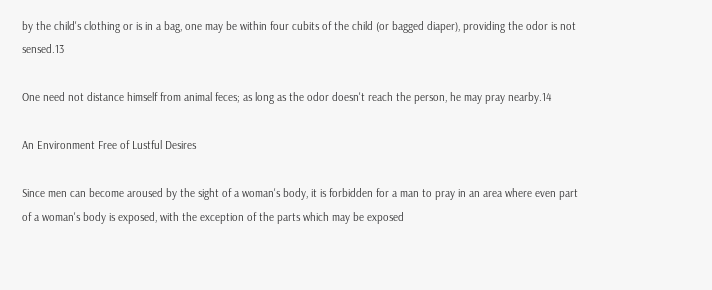by the child's clothing or is in a bag, one may be within four cubits of the child (or bagged diaper), providing the odor is not sensed.13

One need not distance himself from animal feces; as long as the odor doesn't reach the person, he may pray nearby.14

An Environment Free of Lustful Desires

Since men can become aroused by the sight of a woman's body, it is forbidden for a man to pray in an area where even part of a woman's body is exposed, with the exception of the parts which may be exposed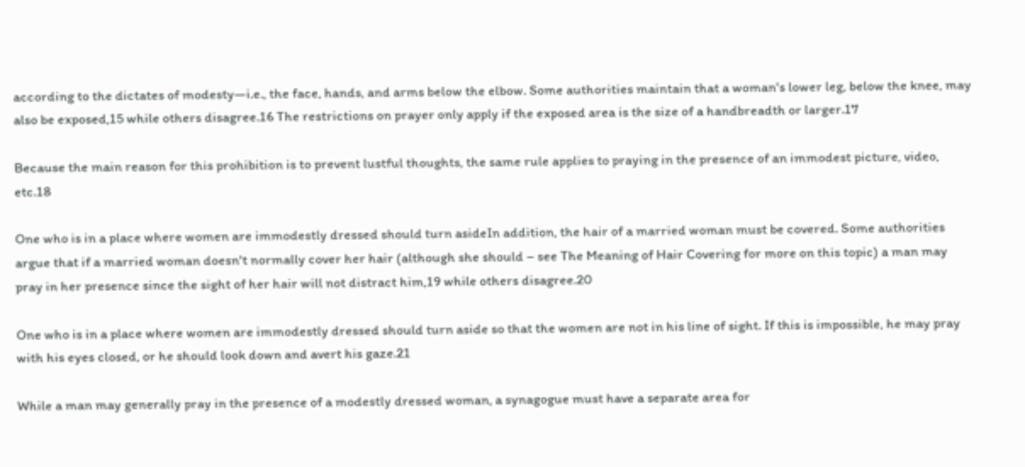according to the dictates of modesty—i.e., the face, hands, and arms below the elbow. Some authorities maintain that a woman's lower leg, below the knee, may also be exposed,15 while others disagree.16 The restrictions on prayer only apply if the exposed area is the size of a handbreadth or larger.17

Because the main reason for this prohibition is to prevent lustful thoughts, the same rule applies to praying in the presence of an immodest picture, video, etc.18

One who is in a place where women are immodestly dressed should turn asideIn addition, the hair of a married woman must be covered. Some authorities argue that if a married woman doesn't normally cover her hair (although she should – see The Meaning of Hair Covering for more on this topic) a man may pray in her presence since the sight of her hair will not distract him,19 while others disagree.20

One who is in a place where women are immodestly dressed should turn aside so that the women are not in his line of sight. If this is impossible, he may pray with his eyes closed, or he should look down and avert his gaze.21

While a man may generally pray in the presence of a modestly dressed woman, a synagogue must have a separate area for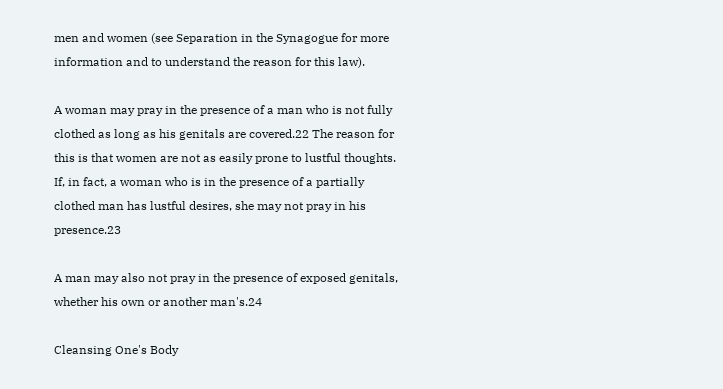men and women (see Separation in the Synagogue for more information and to understand the reason for this law).

A woman may pray in the presence of a man who is not fully clothed as long as his genitals are covered.22 The reason for this is that women are not as easily prone to lustful thoughts. If, in fact, a woman who is in the presence of a partially clothed man has lustful desires, she may not pray in his presence.23

A man may also not pray in the presence of exposed genitals, whether his own or another man's.24

Cleansing One's Body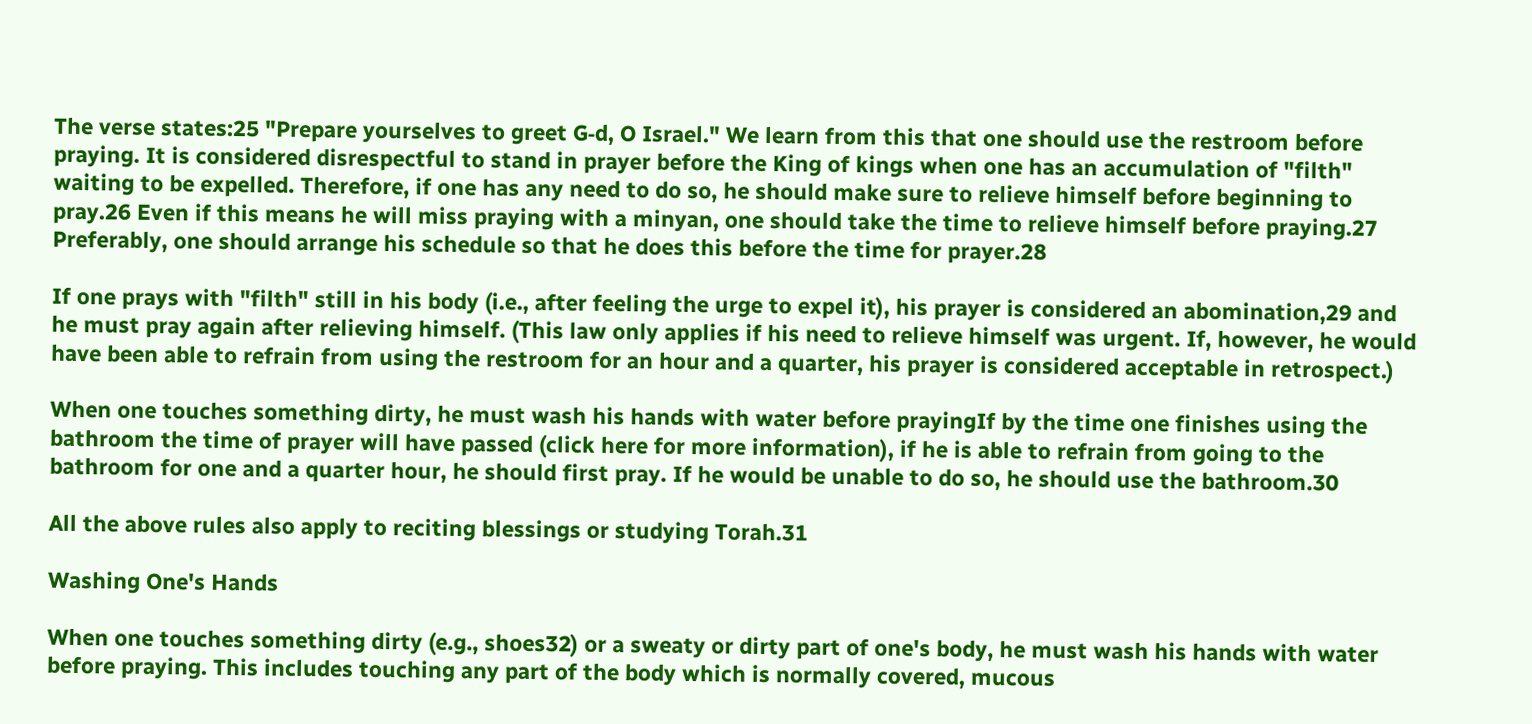The verse states:25 "Prepare yourselves to greet G‑d, O Israel." We learn from this that one should use the restroom before praying. It is considered disrespectful to stand in prayer before the King of kings when one has an accumulation of "filth" waiting to be expelled. Therefore, if one has any need to do so, he should make sure to relieve himself before beginning to pray.26 Even if this means he will miss praying with a minyan, one should take the time to relieve himself before praying.27 Preferably, one should arrange his schedule so that he does this before the time for prayer.28

If one prays with "filth" still in his body (i.e., after feeling the urge to expel it), his prayer is considered an abomination,29 and he must pray again after relieving himself. (This law only applies if his need to relieve himself was urgent. If, however, he would have been able to refrain from using the restroom for an hour and a quarter, his prayer is considered acceptable in retrospect.)

When one touches something dirty, he must wash his hands with water before prayingIf by the time one finishes using the bathroom the time of prayer will have passed (click here for more information), if he is able to refrain from going to the bathroom for one and a quarter hour, he should first pray. If he would be unable to do so, he should use the bathroom.30

All the above rules also apply to reciting blessings or studying Torah.31

Washing One's Hands

When one touches something dirty (e.g., shoes32) or a sweaty or dirty part of one's body, he must wash his hands with water before praying. This includes touching any part of the body which is normally covered, mucous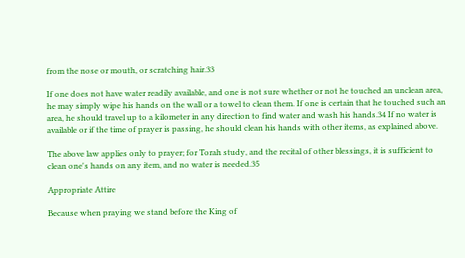from the nose or mouth, or scratching hair.33

If one does not have water readily available, and one is not sure whether or not he touched an unclean area, he may simply wipe his hands on the wall or a towel to clean them. If one is certain that he touched such an area, he should travel up to a kilometer in any direction to find water and wash his hands.34 If no water is available or if the time of prayer is passing, he should clean his hands with other items, as explained above.

The above law applies only to prayer; for Torah study, and the recital of other blessings, it is sufficient to clean one's hands on any item, and no water is needed.35

Appropriate Attire

Because when praying we stand before the King of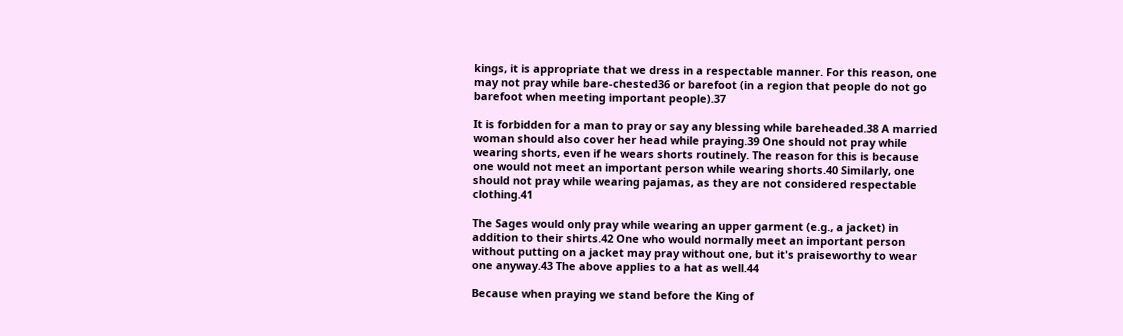kings, it is appropriate that we dress in a respectable manner. For this reason, one may not pray while bare-chested36 or barefoot (in a region that people do not go barefoot when meeting important people).37

It is forbidden for a man to pray or say any blessing while bareheaded.38 A married woman should also cover her head while praying.39 One should not pray while wearing shorts, even if he wears shorts routinely. The reason for this is because one would not meet an important person while wearing shorts.40 Similarly, one should not pray while wearing pajamas, as they are not considered respectable clothing.41

The Sages would only pray while wearing an upper garment (e.g., a jacket) in addition to their shirts.42 One who would normally meet an important person without putting on a jacket may pray without one, but it's praiseworthy to wear one anyway.43 The above applies to a hat as well.44

Because when praying we stand before the King of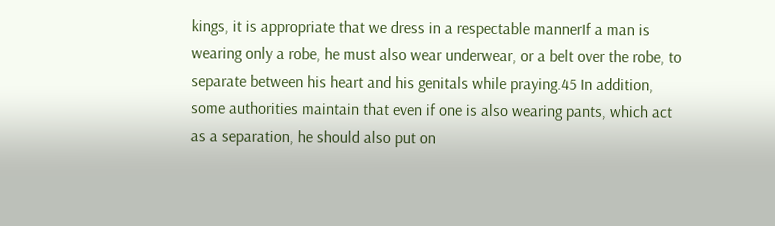kings, it is appropriate that we dress in a respectable mannerIf a man is wearing only a robe, he must also wear underwear, or a belt over the robe, to separate between his heart and his genitals while praying.45 In addition, some authorities maintain that even if one is also wearing pants, which act as a separation, he should also put on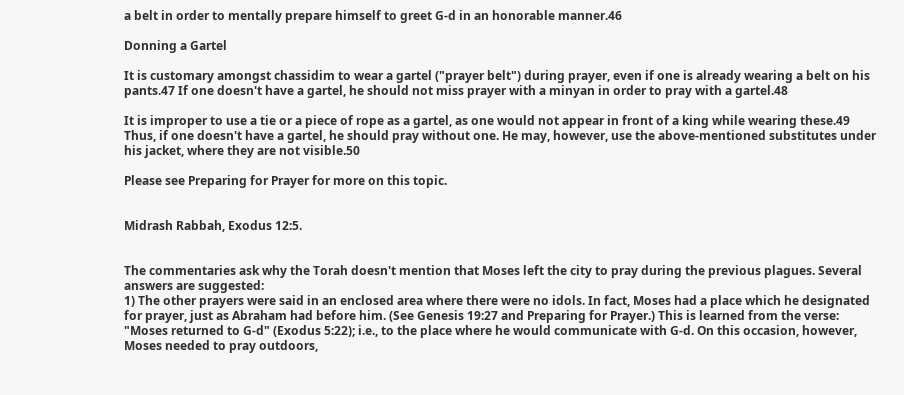a belt in order to mentally prepare himself to greet G‑d in an honorable manner.46

Donning a Gartel

It is customary amongst chassidim to wear a gartel ("prayer belt") during prayer, even if one is already wearing a belt on his pants.47 If one doesn't have a gartel, he should not miss prayer with a minyan in order to pray with a gartel.48

It is improper to use a tie or a piece of rope as a gartel, as one would not appear in front of a king while wearing these.49 Thus, if one doesn't have a gartel, he should pray without one. He may, however, use the above-mentioned substitutes under his jacket, where they are not visible.50

Please see Preparing for Prayer for more on this topic.


Midrash Rabbah, Exodus 12:5.


The commentaries ask why the Torah doesn't mention that Moses left the city to pray during the previous plagues. Several answers are suggested:
1) The other prayers were said in an enclosed area where there were no idols. In fact, Moses had a place which he designated for prayer, just as Abraham had before him. (See Genesis 19:27 and Preparing for Prayer.) This is learned from the verse: "Moses returned to G‑d" (Exodus 5:22); i.e., to the place where he would communicate with G‑d. On this occasion, however, Moses needed to pray outdoors,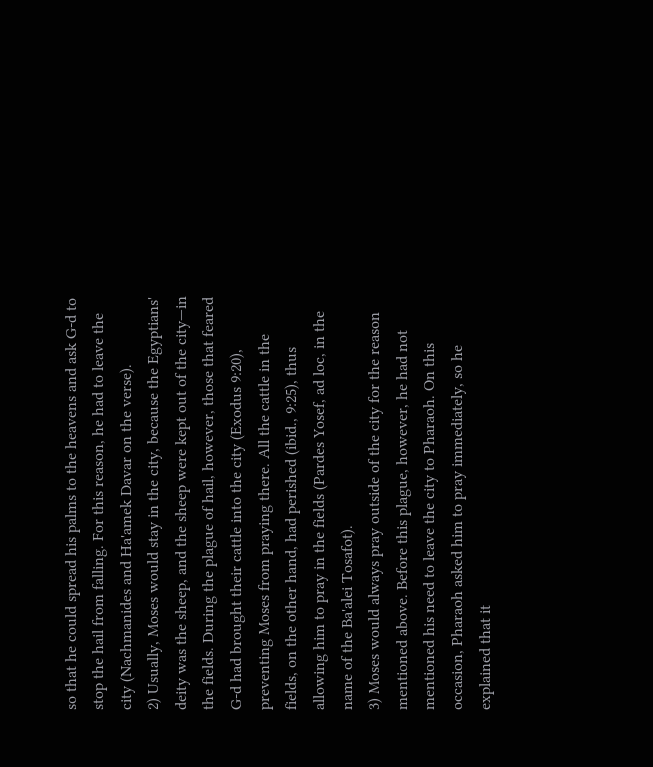so that he could spread his palms to the heavens and ask G‑d to stop the hail from falling. For this reason, he had to leave the city (Nachmanides and Ha'amek Davar on the verse).
2) Usually, Moses would stay in the city, because the Egyptians' deity was the sheep, and the sheep were kept out of the city—in the fields. During the plague of hail, however, those that feared G‑d had brought their cattle into the city (Exodus 9:20), preventing Moses from praying there. All the cattle in the fields, on the other hand, had perished (ibid., 9:25), thus allowing him to pray in the fields (Pardes Yosef, ad loc, in the name of the Ba'alei Tosafot).
3) Moses would always pray outside of the city for the reason mentioned above. Before this plague, however, he had not mentioned his need to leave the city to Pharaoh. On this occasion, Pharaoh asked him to pray immediately, so he explained that it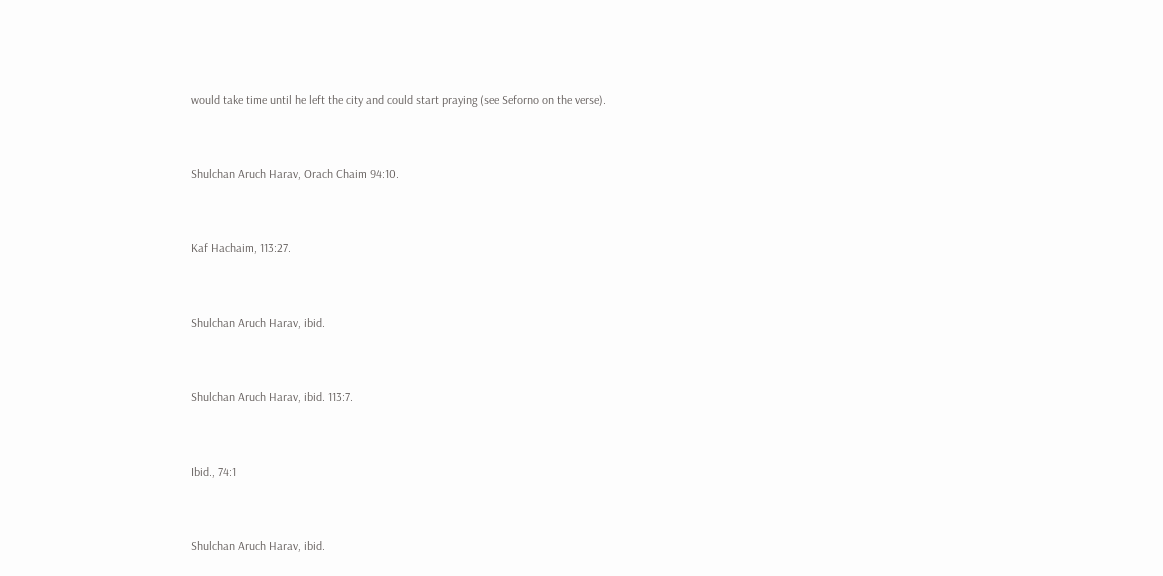would take time until he left the city and could start praying (see Seforno on the verse).


Shulchan Aruch Harav, Orach Chaim 94:10.


Kaf Hachaim, 113:27.


Shulchan Aruch Harav, ibid.


Shulchan Aruch Harav, ibid. 113:7.


Ibid., 74:1


Shulchan Aruch Harav, ibid.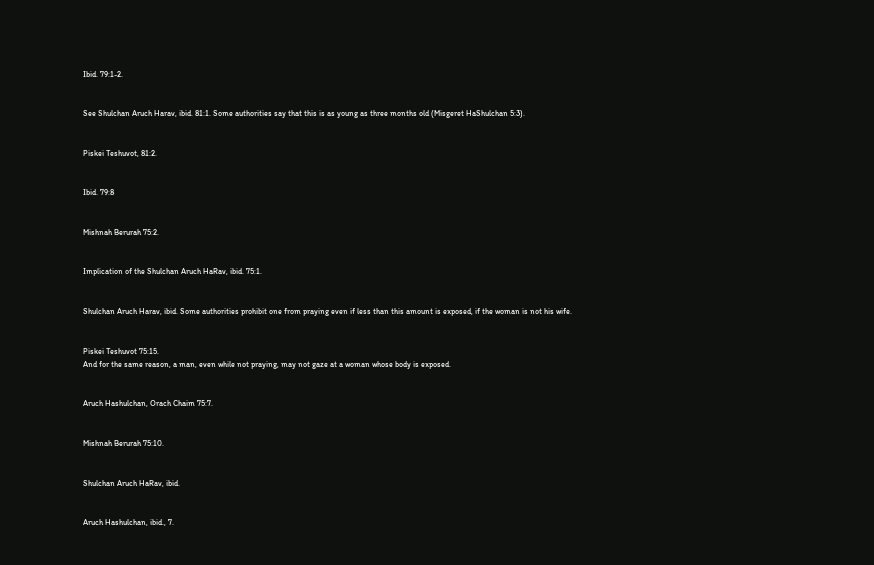Ibid. 79:1-2.


See Shulchan Aruch Harav, ibid. 81:1. Some authorities say that this is as young as three months old (Misgeret HaShulchan 5:3).


Piskei Teshuvot, 81:2.


Ibid. 79:8


Mishnah Berurah 75:2.


Implication of the Shulchan Aruch HaRav, ibid. 75:1.


Shulchan Aruch Harav, ibid. Some authorities prohibit one from praying even if less than this amount is exposed, if the woman is not his wife.


Piskei Teshuvot 75:15.
And for the same reason, a man, even while not praying, may not gaze at a woman whose body is exposed.


Aruch Hashulchan, Orach Chaim 75:7.


Mishnah Berurah 75:10.


Shulchan Aruch HaRav, ibid.


Aruch Hashulchan, ibid., 7.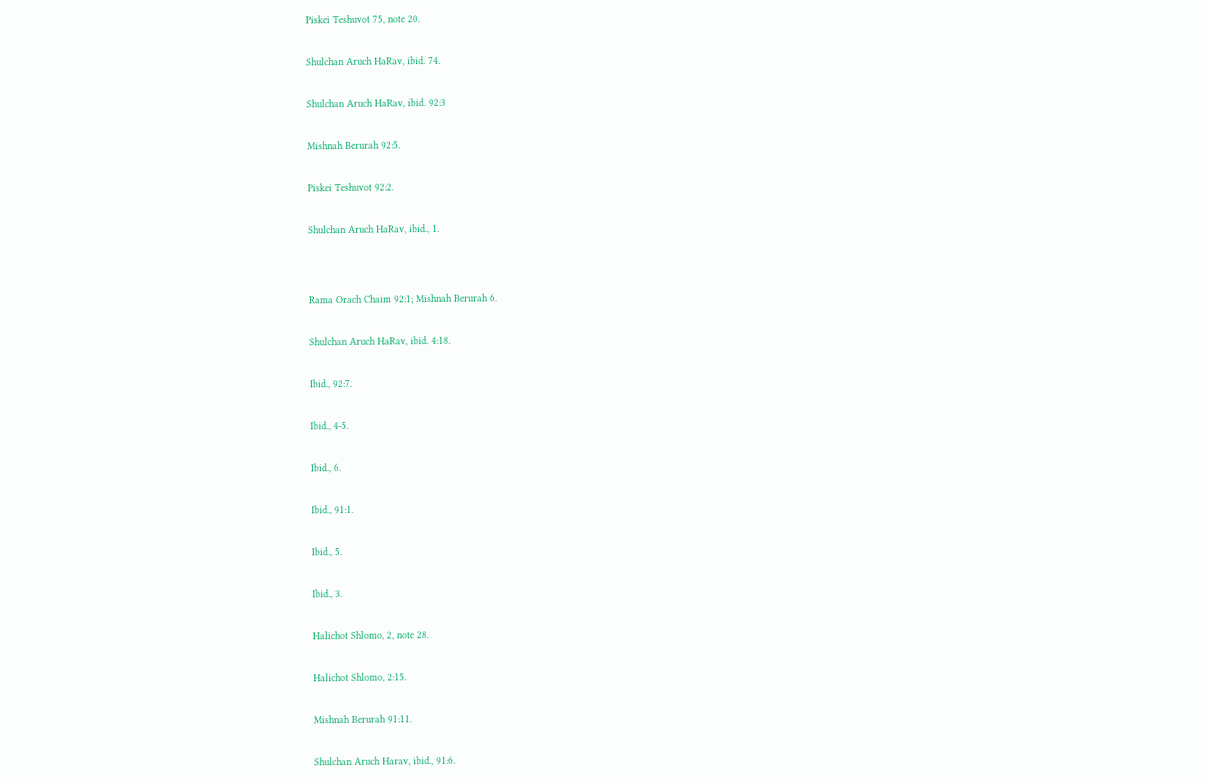Piskei Teshuvot 75, note 20.


Shulchan Aruch HaRav, ibid. 74.


Shulchan Aruch HaRav, ibid. 92:3


Mishnah Berurah 92:5.


Piskei Teshuvot 92:2.


Shulchan Aruch HaRav, ibid., 1.




Rama Orach Chaim 92:1; Mishnah Berurah 6.


Shulchan Aruch HaRav, ibid. 4:18.


Ibid., 92:7.


Ibid., 4-5.


Ibid., 6.


Ibid., 91:1.


Ibid., 5.


Ibid., 3.


Halichot Shlomo, 2, note 28.


Halichot Shlomo, 2:15.


Mishnah Berurah 91:11.


Shulchan Aruch Harav, ibid., 91:6.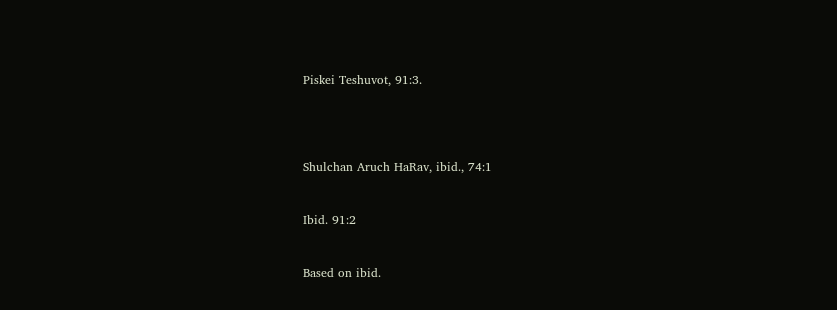Piskei Teshuvot, 91:3.




Shulchan Aruch HaRav, ibid., 74:1


Ibid. 91:2


Based on ibid.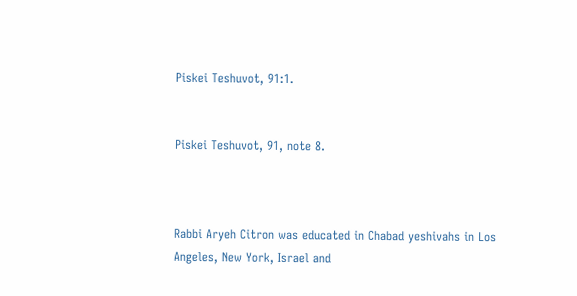Piskei Teshuvot, 91:1.


Piskei Teshuvot, 91, note 8.



Rabbi Aryeh Citron was educated in Chabad yeshivahs in Los Angeles, New York, Israel and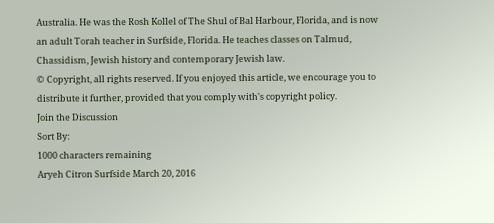Australia. He was the Rosh Kollel of The Shul of Bal Harbour, Florida, and is now an adult Torah teacher in Surfside, Florida. He teaches classes on Talmud, Chassidism, Jewish history and contemporary Jewish law.
© Copyright, all rights reserved. If you enjoyed this article, we encourage you to distribute it further, provided that you comply with's copyright policy.
Join the Discussion
Sort By:
1000 characters remaining
Aryeh Citron Surfside March 20, 2016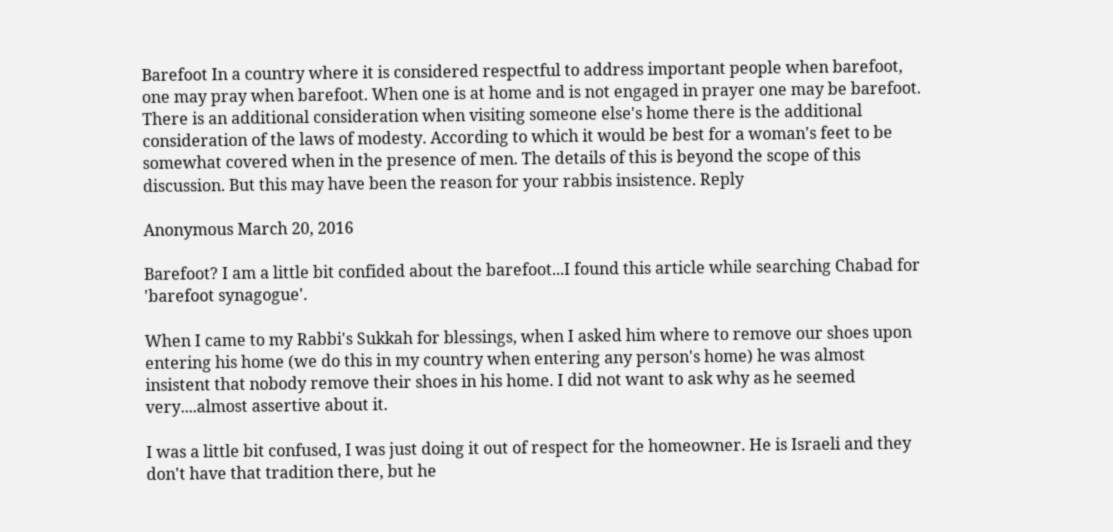Barefoot In a country where it is considered respectful to address important people when barefoot, one may pray when barefoot. When one is at home and is not engaged in prayer one may be barefoot. There is an additional consideration when visiting someone else's home there is the additional consideration of the laws of modesty. According to which it would be best for a woman's feet to be somewhat covered when in the presence of men. The details of this is beyond the scope of this discussion. But this may have been the reason for your rabbis insistence. Reply

Anonymous March 20, 2016

Barefoot? I am a little bit confided about the barefoot...I found this article while searching Chabad for 'barefoot synagogue'.

When I came to my Rabbi's Sukkah for blessings, when I asked him where to remove our shoes upon entering his home (we do this in my country when entering any person's home) he was almost insistent that nobody remove their shoes in his home. I did not want to ask why as he seemed very....almost assertive about it.

I was a little bit confused, I was just doing it out of respect for the homeowner. He is Israeli and they don't have that tradition there, but he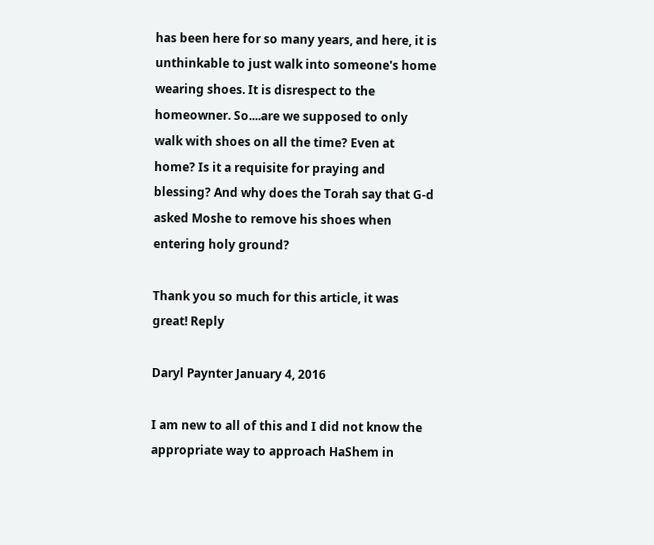has been here for so many years, and here, it is unthinkable to just walk into someone's home wearing shoes. It is disrespect to the homeowner. So....are we supposed to only walk with shoes on all the time? Even at home? Is it a requisite for praying and blessing? And why does the Torah say that G-d asked Moshe to remove his shoes when entering holy ground?

Thank you so much for this article, it was great! Reply

Daryl Paynter January 4, 2016

I am new to all of this and I did not know the appropriate way to approach HaShem in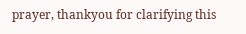prayer, thankyou for clarifying this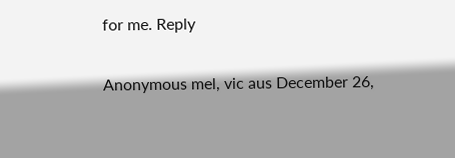for me. Reply

Anonymous mel, vic aus December 26,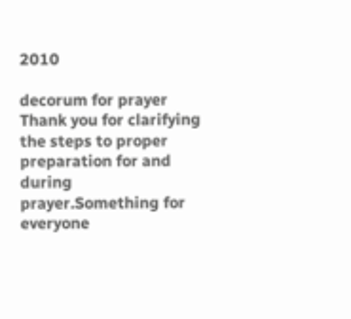2010

decorum for prayer Thank you for clarifying the steps to proper preparation for and during prayer.Something for everyone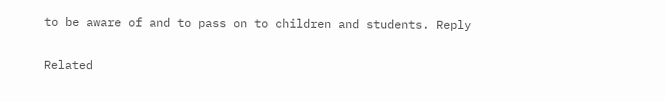to be aware of and to pass on to children and students. Reply

Related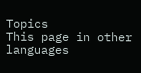Topics
This page in other languages